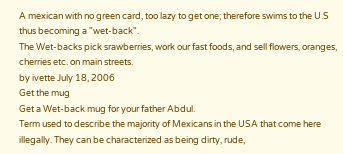A mexican with no green card, too lazy to get one; therefore swims to the U.S thus becoming a "wet-back".
The Wet-backs pick srawberries, work our fast foods, and sell flowers, oranges, cherries etc. on main streets.
by ivette July 18, 2006
Get the mug
Get a Wet-back mug for your father Abdul.
Term used to describe the majority of Mexicans in the USA that come here illegally. They can be characterized as being dirty, rude,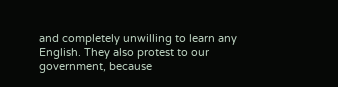and completely unwilling to learn any English. They also protest to our government, because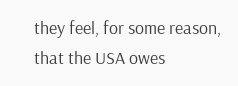they feel, for some reason, that the USA owes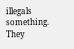illegals something. They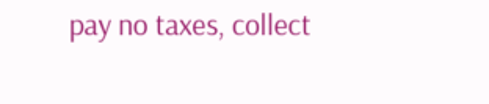pay no taxes, collect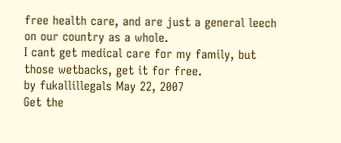free health care, and are just a general leech on our country as a whole.
I cant get medical care for my family, but those wetbacks, get it for free.
by fukallillegals May 22, 2007
Get the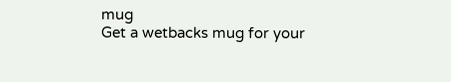mug
Get a wetbacks mug for your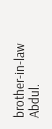brother-in-law Abdul.